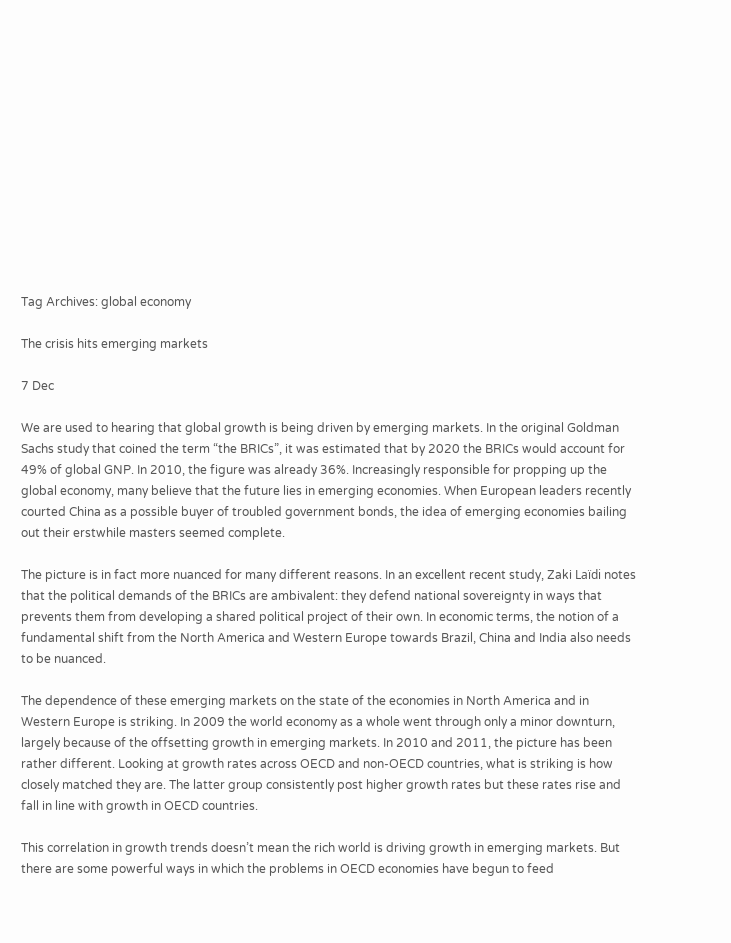Tag Archives: global economy

The crisis hits emerging markets

7 Dec

We are used to hearing that global growth is being driven by emerging markets. In the original Goldman Sachs study that coined the term “the BRICs”, it was estimated that by 2020 the BRICs would account for 49% of global GNP. In 2010, the figure was already 36%. Increasingly responsible for propping up the global economy, many believe that the future lies in emerging economies. When European leaders recently courted China as a possible buyer of troubled government bonds, the idea of emerging economies bailing out their erstwhile masters seemed complete.

The picture is in fact more nuanced for many different reasons. In an excellent recent study, Zaki Laïdi notes that the political demands of the BRICs are ambivalent: they defend national sovereignty in ways that prevents them from developing a shared political project of their own. In economic terms, the notion of a fundamental shift from the North America and Western Europe towards Brazil, China and India also needs to be nuanced.

The dependence of these emerging markets on the state of the economies in North America and in Western Europe is striking. In 2009 the world economy as a whole went through only a minor downturn, largely because of the offsetting growth in emerging markets. In 2010 and 2011, the picture has been rather different. Looking at growth rates across OECD and non-OECD countries, what is striking is how closely matched they are. The latter group consistently post higher growth rates but these rates rise and fall in line with growth in OECD countries.

This correlation in growth trends doesn’t mean the rich world is driving growth in emerging markets. But there are some powerful ways in which the problems in OECD economies have begun to feed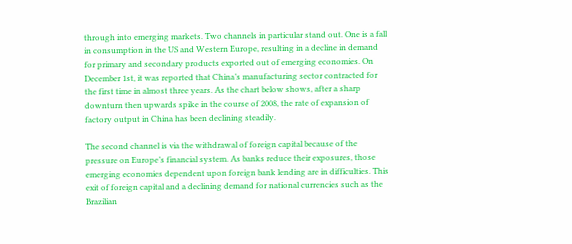through into emerging markets. Two channels in particular stand out. One is a fall in consumption in the US and Western Europe, resulting in a decline in demand for primary and secondary products exported out of emerging economies. On December 1st, it was reported that China’s manufacturing sector contracted for the first time in almost three years. As the chart below shows, after a sharp downturn then upwards spike in the course of 2008, the rate of expansion of factory output in China has been declining steadily.

The second channel is via the withdrawal of foreign capital because of the pressure on Europe’s financial system. As banks reduce their exposures, those emerging economies dependent upon foreign bank lending are in difficulties. This exit of foreign capital and a declining demand for national currencies such as the Brazilian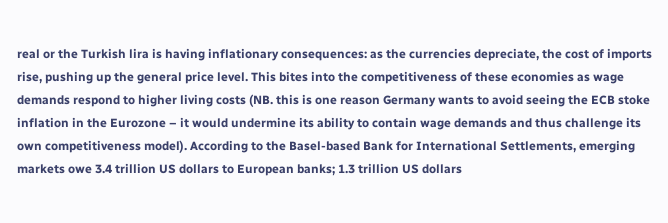real or the Turkish lira is having inflationary consequences: as the currencies depreciate, the cost of imports rise, pushing up the general price level. This bites into the competitiveness of these economies as wage demands respond to higher living costs (NB. this is one reason Germany wants to avoid seeing the ECB stoke inflation in the Eurozone – it would undermine its ability to contain wage demands and thus challenge its own competitiveness model). According to the Basel-based Bank for International Settlements, emerging markets owe 3.4 trillion US dollars to European banks; 1.3 trillion US dollars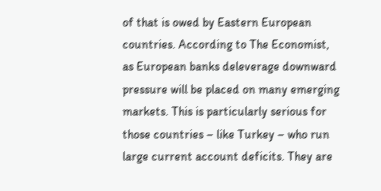of that is owed by Eastern European countries. According to The Economist, as European banks deleverage downward pressure will be placed on many emerging markets. This is particularly serious for those countries – like Turkey – who run large current account deficits. They are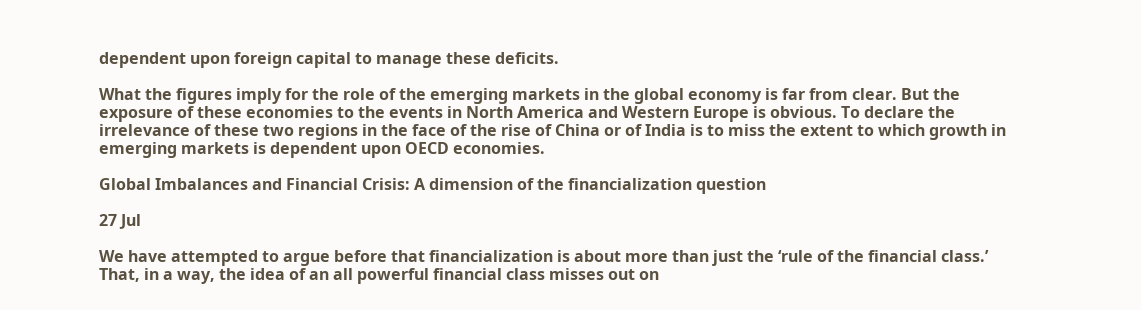dependent upon foreign capital to manage these deficits.

What the figures imply for the role of the emerging markets in the global economy is far from clear. But the exposure of these economies to the events in North America and Western Europe is obvious. To declare the irrelevance of these two regions in the face of the rise of China or of India is to miss the extent to which growth in emerging markets is dependent upon OECD economies.

Global Imbalances and Financial Crisis: A dimension of the financialization question

27 Jul

We have attempted to argue before that financialization is about more than just the ‘rule of the financial class.’ That, in a way, the idea of an all powerful financial class misses out on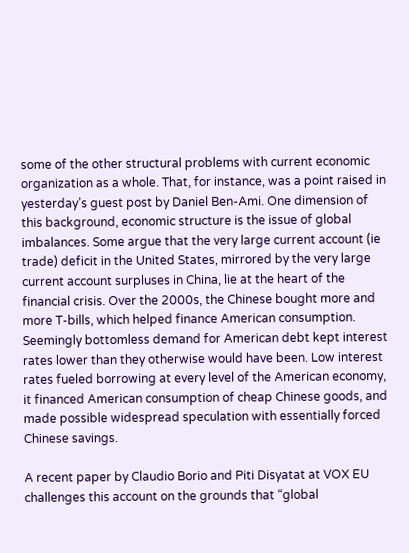some of the other structural problems with current economic organization as a whole. That, for instance, was a point raised in yesterday’s guest post by Daniel Ben-Ami. One dimension of this background, economic structure is the issue of global imbalances. Some argue that the very large current account (ie trade) deficit in the United States, mirrored by the very large current account surpluses in China, lie at the heart of the financial crisis. Over the 2000s, the Chinese bought more and more T-bills, which helped finance American consumption. Seemingly bottomless demand for American debt kept interest rates lower than they otherwise would have been. Low interest rates fueled borrowing at every level of the American economy, it financed American consumption of cheap Chinese goods, and made possible widespread speculation with essentially forced Chinese savings.

A recent paper by Claudio Borio and Piti Disyatat at VOX EU challenges this account on the grounds that “global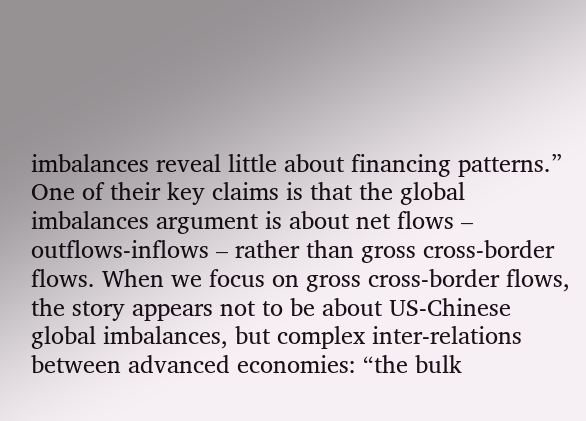imbalances reveal little about financing patterns.” One of their key claims is that the global imbalances argument is about net flows – outflows-inflows – rather than gross cross-border flows. When we focus on gross cross-border flows, the story appears not to be about US-Chinese global imbalances, but complex inter-relations between advanced economies: “the bulk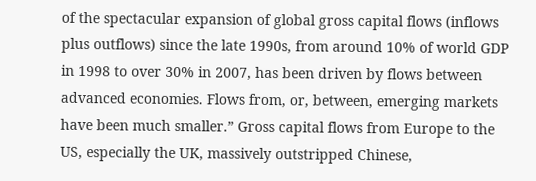of the spectacular expansion of global gross capital flows (inflows plus outflows) since the late 1990s, from around 10% of world GDP in 1998 to over 30% in 2007, has been driven by flows between advanced economies. Flows from, or, between, emerging markets have been much smaller.” Gross capital flows from Europe to the US, especially the UK, massively outstripped Chinese,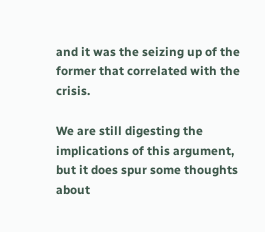and it was the seizing up of the former that correlated with the crisis.

We are still digesting the implications of this argument, but it does spur some thoughts about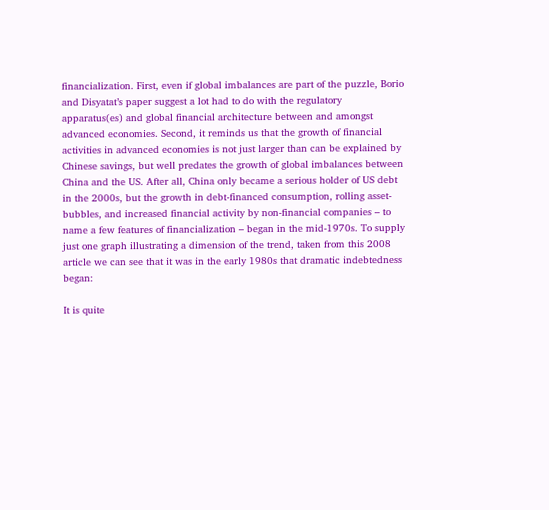financialization. First, even if global imbalances are part of the puzzle, Borio and Disyatat’s paper suggest a lot had to do with the regulatory apparatus(es) and global financial architecture between and amongst advanced economies. Second, it reminds us that the growth of financial activities in advanced economies is not just larger than can be explained by Chinese savings, but well predates the growth of global imbalances between China and the US. After all, China only became a serious holder of US debt in the 2000s, but the growth in debt-financed consumption, rolling asset-bubbles, and increased financial activity by non-financial companies – to name a few features of financialization – began in the mid-1970s. To supply just one graph illustrating a dimension of the trend, taken from this 2008 article we can see that it was in the early 1980s that dramatic indebtedness began:

It is quite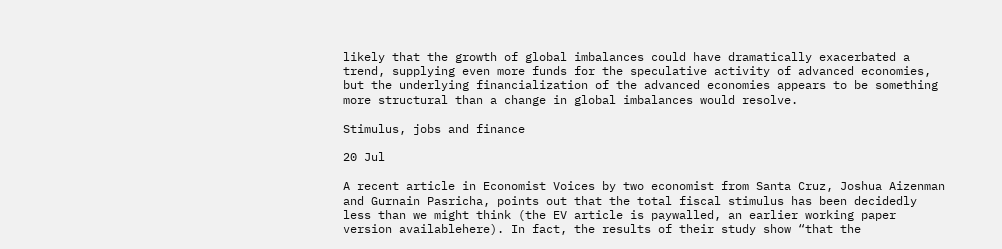likely that the growth of global imbalances could have dramatically exacerbated a trend, supplying even more funds for the speculative activity of advanced economies, but the underlying financialization of the advanced economies appears to be something more structural than a change in global imbalances would resolve.

Stimulus, jobs and finance

20 Jul

A recent article in Economist Voices by two economist from Santa Cruz, Joshua Aizenman and Gurnain Pasricha, points out that the total fiscal stimulus has been decidedly less than we might think (the EV article is paywalled, an earlier working paper version availablehere). In fact, the results of their study show “that the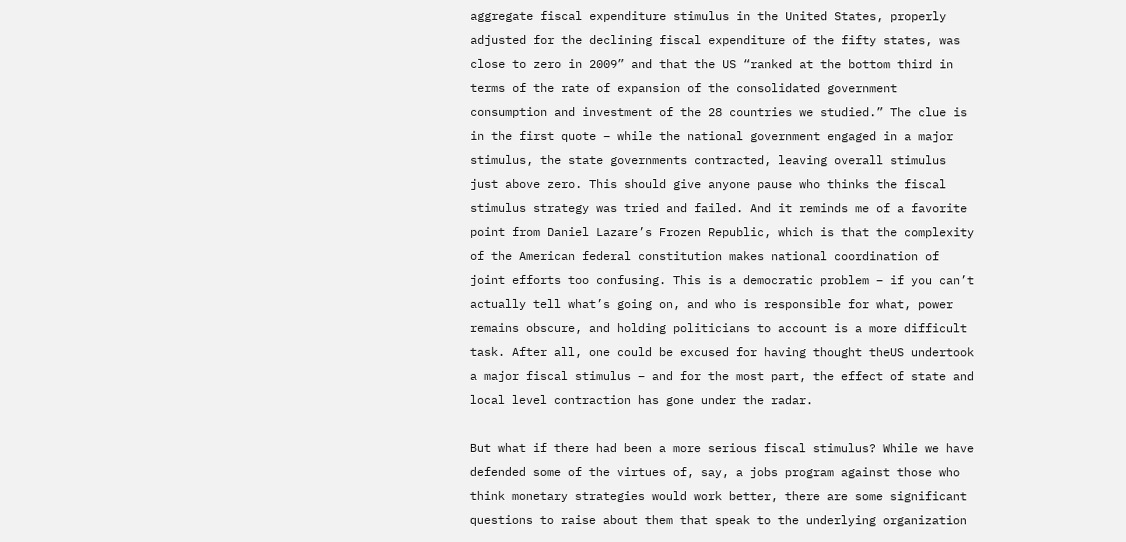aggregate fiscal expenditure stimulus in the United States, properly adjusted for the declining fiscal expenditure of the fifty states, was close to zero in 2009” and that the US “ranked at the bottom third in terms of the rate of expansion of the consolidated government consumption and investment of the 28 countries we studied.” The clue is in the first quote – while the national government engaged in a major stimulus, the state governments contracted, leaving overall stimulus just above zero. This should give anyone pause who thinks the fiscal stimulus strategy was tried and failed. And it reminds me of a favorite point from Daniel Lazare’s Frozen Republic, which is that the complexity of the American federal constitution makes national coordination of joint efforts too confusing. This is a democratic problem – if you can’t actually tell what’s going on, and who is responsible for what, power remains obscure, and holding politicians to account is a more difficult task. After all, one could be excused for having thought theUS undertook a major fiscal stimulus – and for the most part, the effect of state and local level contraction has gone under the radar.

But what if there had been a more serious fiscal stimulus? While we have defended some of the virtues of, say, a jobs program against those who think monetary strategies would work better, there are some significant questions to raise about them that speak to the underlying organization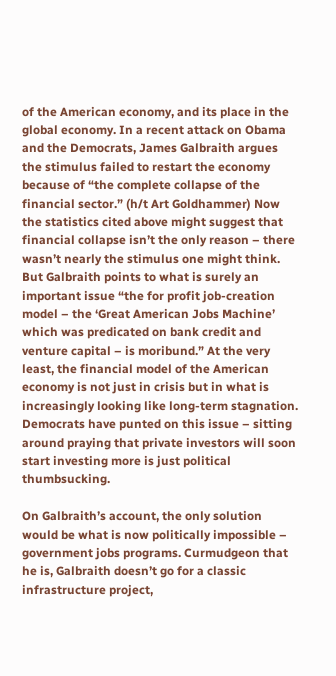of the American economy, and its place in the global economy. In a recent attack on Obama and the Democrats, James Galbraith argues the stimulus failed to restart the economy because of “the complete collapse of the financial sector.” (h/t Art Goldhammer) Now the statistics cited above might suggest that financial collapse isn’t the only reason – there wasn’t nearly the stimulus one might think. But Galbraith points to what is surely an important issue “the for profit job-creation model – the ‘Great American Jobs Machine’ which was predicated on bank credit and venture capital – is moribund.” At the very least, the financial model of the American economy is not just in crisis but in what is increasingly looking like long-term stagnation. Democrats have punted on this issue – sitting around praying that private investors will soon start investing more is just political thumbsucking.

On Galbraith’s account, the only solution would be what is now politically impossible – government jobs programs. Curmudgeon that he is, Galbraith doesn’t go for a classic infrastructure project,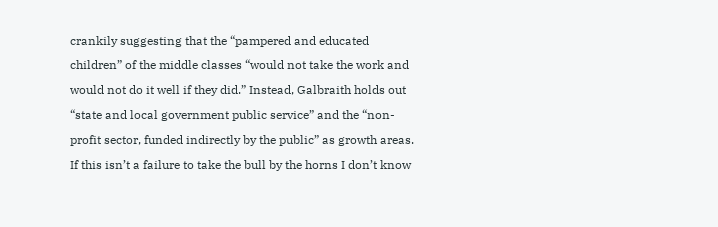crankily suggesting that the “pampered and educated children” of the middle classes “would not take the work and would not do it well if they did.” Instead, Galbraith holds out “state and local government public service” and the “non-profit sector, funded indirectly by the public” as growth areas. If this isn’t a failure to take the bull by the horns I don’t know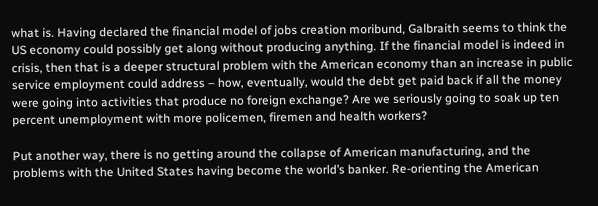what is. Having declared the financial model of jobs creation moribund, Galbraith seems to think the US economy could possibly get along without producing anything. If the financial model is indeed in crisis, then that is a deeper structural problem with the American economy than an increase in public service employment could address – how, eventually, would the debt get paid back if all the money were going into activities that produce no foreign exchange? Are we seriously going to soak up ten percent unemployment with more policemen, firemen and health workers?

Put another way, there is no getting around the collapse of American manufacturing, and the problems with the United States having become the world’s banker. Re-orienting the American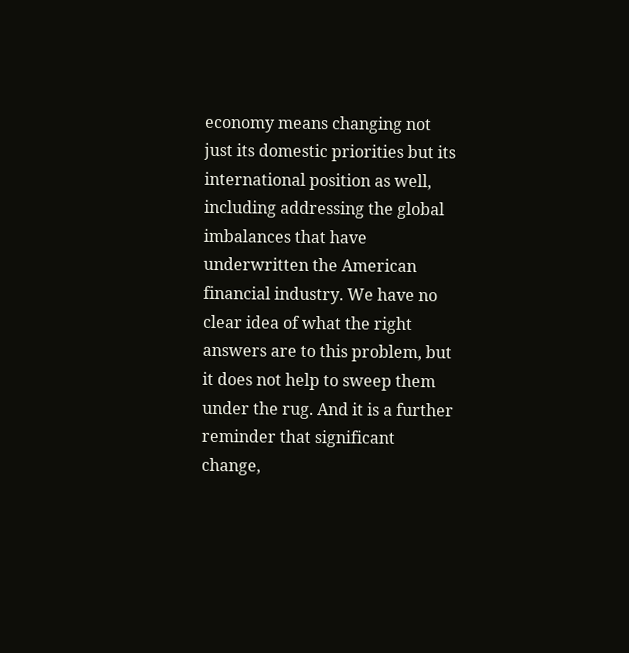economy means changing not just its domestic priorities but its international position as well, including addressing the global imbalances that have underwritten the American financial industry. We have no clear idea of what the right answers are to this problem, but it does not help to sweep them under the rug. And it is a further reminder that significant change,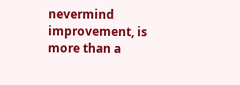nevermind improvement, is more than a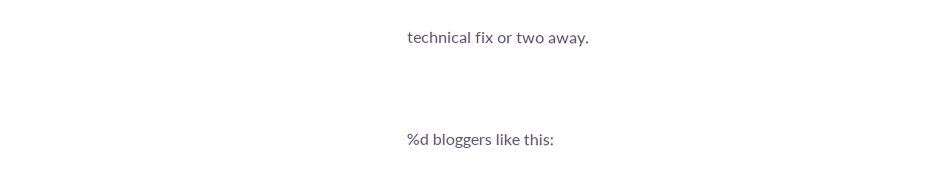technical fix or two away.



%d bloggers like this: